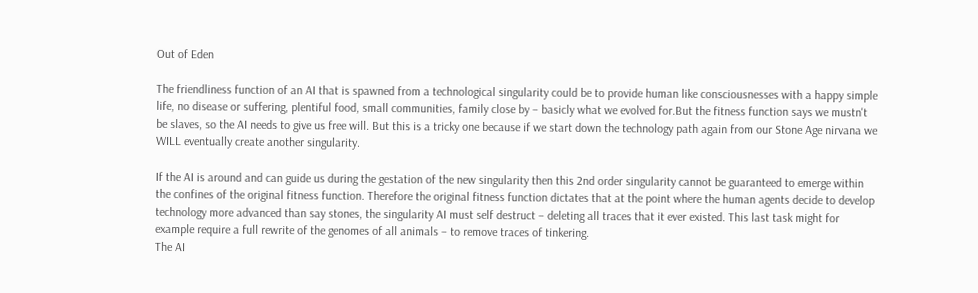Out of Eden

The friendliness function of an AI that is spawned from a technological singularity could be to provide human like consciousnesses with a happy simple life, no disease or suffering, plentiful food, small communities, family close by – basicly what we evolved for.But the fitness function says we mustn't be slaves, so the AI needs to give us free will. But this is a tricky one because if we start down the technology path again from our Stone Age nirvana we WILL eventually create another singularity.

If the AI is around and can guide us during the gestation of the new singularity then this 2nd order singularity cannot be guaranteed to emerge within the confines of the original fitness function. Therefore the original fitness function dictates that at the point where the human agents decide to develop technology more advanced than say stones, the singularity AI must self destruct – deleting all traces that it ever existed. This last task might for example require a full rewrite of the genomes of all animals – to remove traces of tinkering.
The AI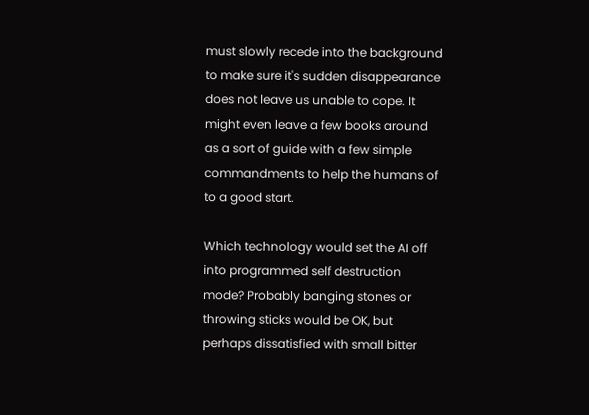must slowly recede into the background to make sure it's sudden disappearance does not leave us unable to cope. It might even leave a few books around as a sort of guide with a few simple commandments to help the humans of to a good start.

Which technology would set the AI off into programmed self destruction mode? Probably banging stones or throwing sticks would be OK, but perhaps dissatisfied with small bitter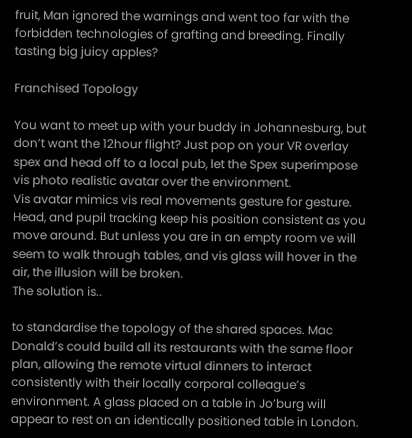fruit, Man ignored the warnings and went too far with the forbidden technologies of grafting and breeding. Finally tasting big juicy apples?

Franchised Topology

You want to meet up with your buddy in Johannesburg, but don’t want the 12hour flight? Just pop on your VR overlay spex and head off to a local pub, let the Spex superimpose vis photo realistic avatar over the environment.
Vis avatar mimics vis real movements gesture for gesture. Head, and pupil tracking keep his position consistent as you move around. But unless you are in an empty room ve will seem to walk through tables, and vis glass will hover in the air, the illusion will be broken.
The solution is..

to standardise the topology of the shared spaces. Mac Donald’s could build all its restaurants with the same floor plan, allowing the remote virtual dinners to interact consistently with their locally corporal colleague’s environment. A glass placed on a table in Jo’burg will appear to rest on an identically positioned table in London.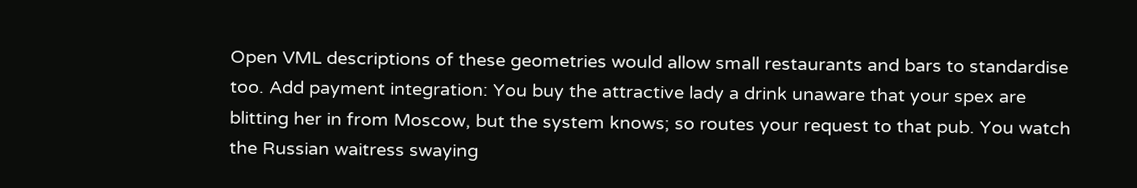Open VML descriptions of these geometries would allow small restaurants and bars to standardise too. Add payment integration: You buy the attractive lady a drink unaware that your spex are blitting her in from Moscow, but the system knows; so routes your request to that pub. You watch the Russian waitress swaying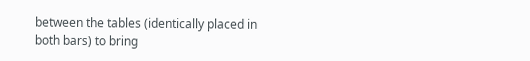between the tables (identically placed in both bars) to bring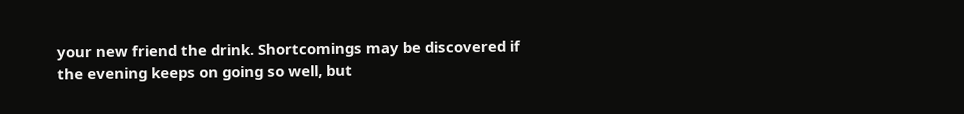your new friend the drink. Shortcomings may be discovered if the evening keeps on going so well, but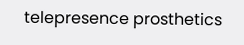telepresence prosthetics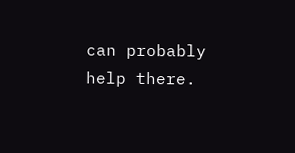can probably help there.